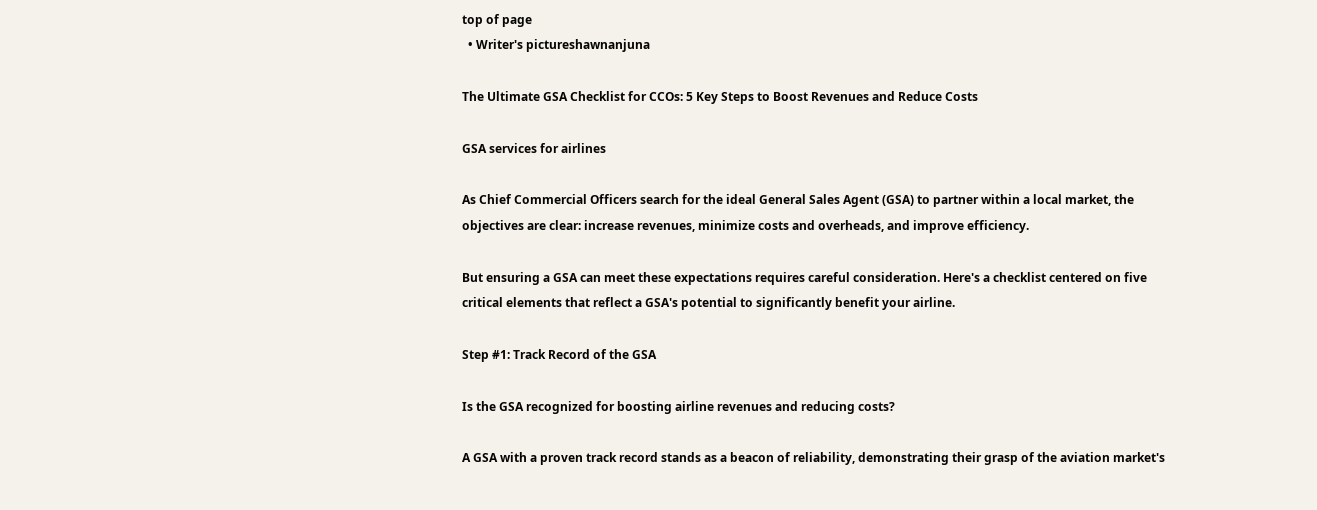top of page
  • Writer's pictureshawnanjuna

The Ultimate GSA Checklist for CCOs: 5 Key Steps to Boost Revenues and Reduce Costs

GSA services for airlines

As Chief Commercial Officers search for the ideal General Sales Agent (GSA) to partner within a local market, the objectives are clear: increase revenues, minimize costs and overheads, and improve efficiency.

But ensuring a GSA can meet these expectations requires careful consideration. Here's a checklist centered on five critical elements that reflect a GSA's potential to significantly benefit your airline.

Step #1: Track Record of the GSA

Is the GSA recognized for boosting airline revenues and reducing costs?

A GSA with a proven track record stands as a beacon of reliability, demonstrating their grasp of the aviation market's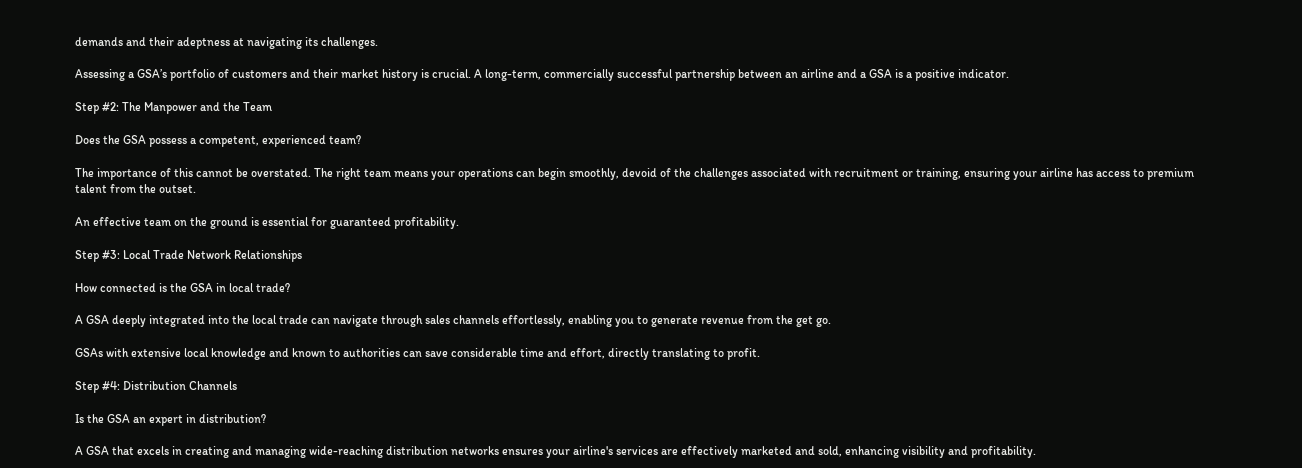demands and their adeptness at navigating its challenges.

Assessing a GSA’s portfolio of customers and their market history is crucial. A long-term, commercially successful partnership between an airline and a GSA is a positive indicator.

Step #2: The Manpower and the Team

Does the GSA possess a competent, experienced team?

The importance of this cannot be overstated. The right team means your operations can begin smoothly, devoid of the challenges associated with recruitment or training, ensuring your airline has access to premium talent from the outset.

An effective team on the ground is essential for guaranteed profitability.

Step #3: Local Trade Network Relationships

How connected is the GSA in local trade?

A GSA deeply integrated into the local trade can navigate through sales channels effortlessly, enabling you to generate revenue from the get go.

GSAs with extensive local knowledge and known to authorities can save considerable time and effort, directly translating to profit.

Step #4: Distribution Channels

Is the GSA an expert in distribution?

A GSA that excels in creating and managing wide-reaching distribution networks ensures your airline's services are effectively marketed and sold, enhancing visibility and profitability.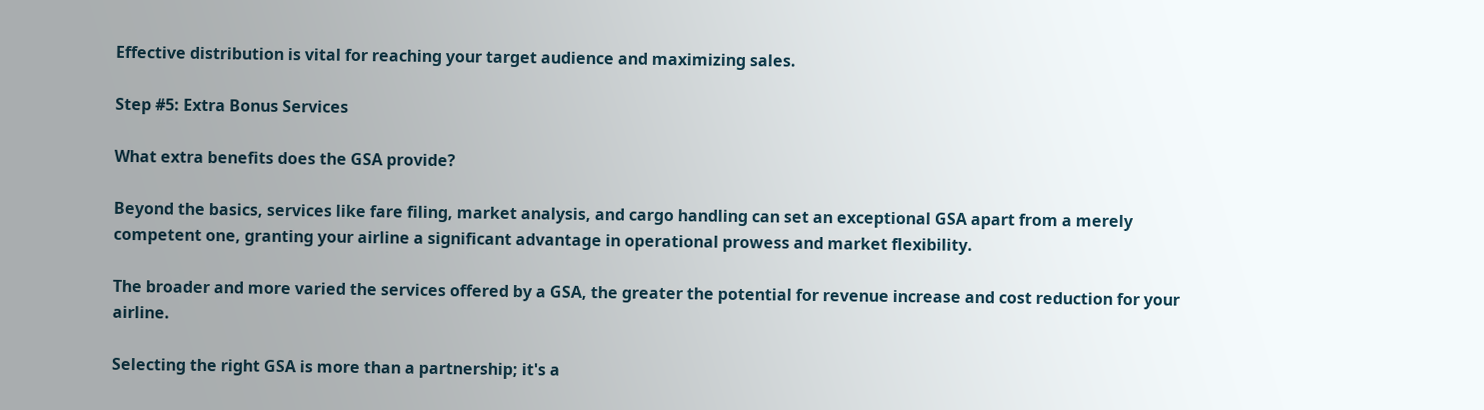Effective distribution is vital for reaching your target audience and maximizing sales.

Step #5: Extra Bonus Services

What extra benefits does the GSA provide?

Beyond the basics, services like fare filing, market analysis, and cargo handling can set an exceptional GSA apart from a merely competent one, granting your airline a significant advantage in operational prowess and market flexibility.

The broader and more varied the services offered by a GSA, the greater the potential for revenue increase and cost reduction for your airline.

Selecting the right GSA is more than a partnership; it's a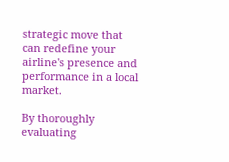strategic move that can redefine your airline's presence and performance in a local market.

By thoroughly evaluating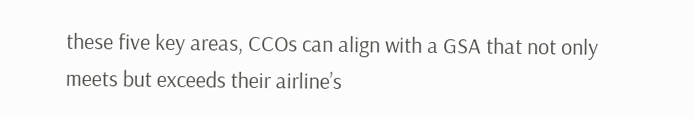these five key areas, CCOs can align with a GSA that not only meets but exceeds their airline’s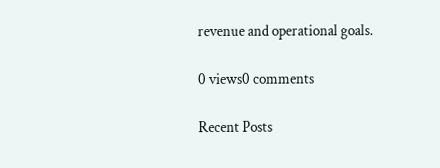revenue and operational goals.

0 views0 comments

Recent Posts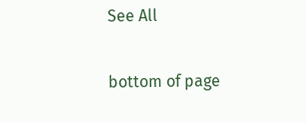See All


bottom of page